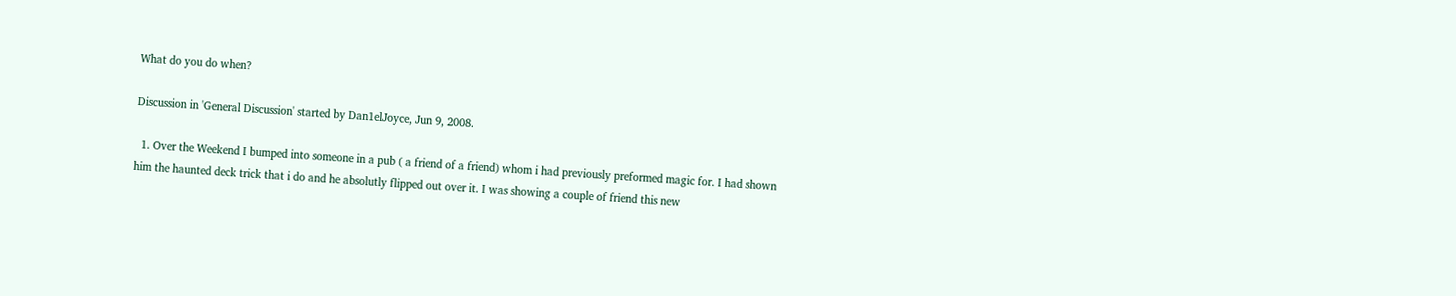What do you do when?

Discussion in 'General Discussion' started by Dan1elJoyce, Jun 9, 2008.

  1. Over the Weekend I bumped into someone in a pub ( a friend of a friend) whom i had previously preformed magic for. I had shown him the haunted deck trick that i do and he absolutly flipped out over it. I was showing a couple of friend this new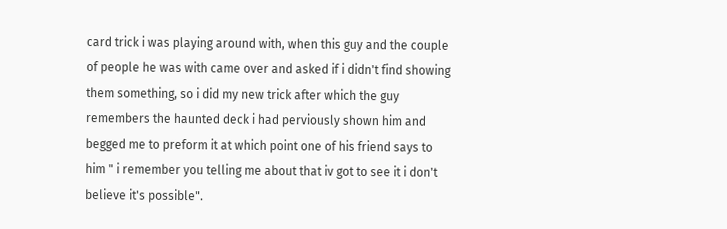card trick i was playing around with, when this guy and the couple of people he was with came over and asked if i didn't find showing them something, so i did my new trick after which the guy remembers the haunted deck i had perviously shown him and begged me to preform it at which point one of his friend says to him " i remember you telling me about that iv got to see it i don't believe it's possible".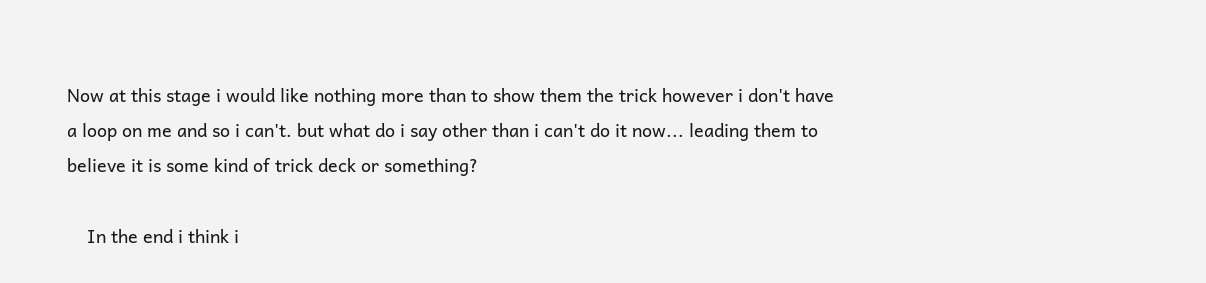Now at this stage i would like nothing more than to show them the trick however i don't have a loop on me and so i can't. but what do i say other than i can't do it now... leading them to believe it is some kind of trick deck or something?

    In the end i think i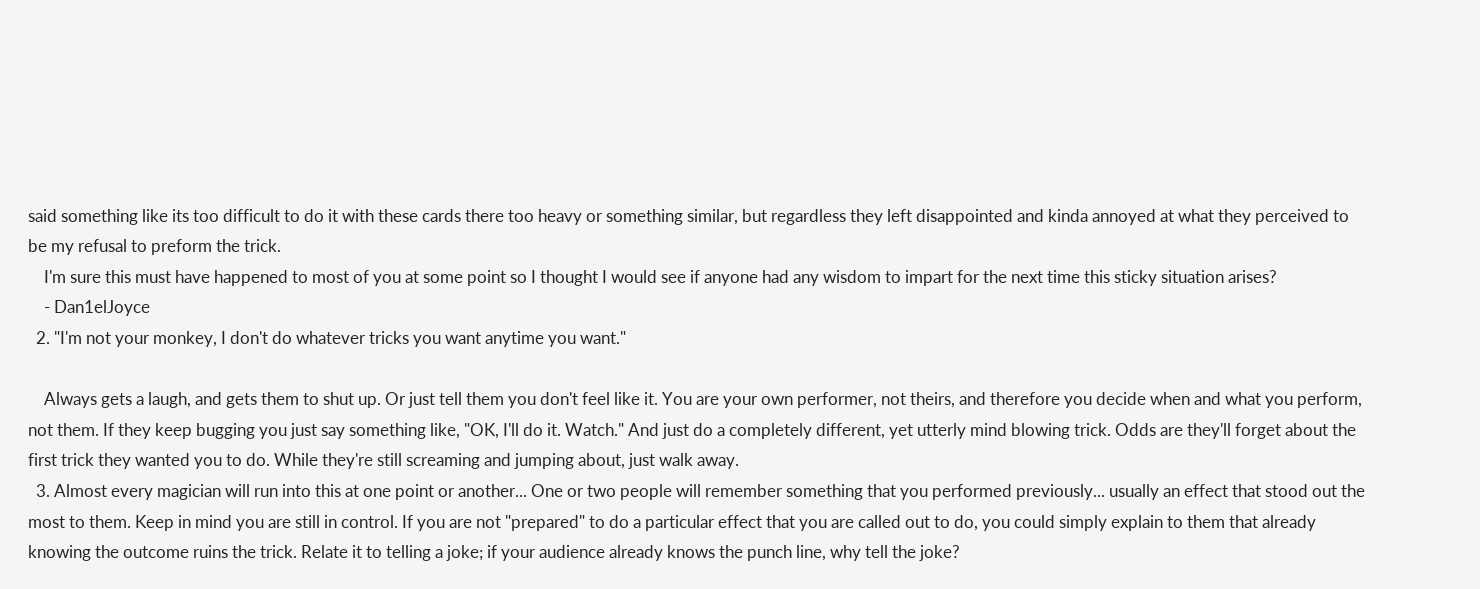said something like its too difficult to do it with these cards there too heavy or something similar, but regardless they left disappointed and kinda annoyed at what they perceived to be my refusal to preform the trick.
    I'm sure this must have happened to most of you at some point so I thought I would see if anyone had any wisdom to impart for the next time this sticky situation arises?
    - Dan1elJoyce
  2. "I'm not your monkey, I don't do whatever tricks you want anytime you want."

    Always gets a laugh, and gets them to shut up. Or just tell them you don't feel like it. You are your own performer, not theirs, and therefore you decide when and what you perform, not them. If they keep bugging you just say something like, "OK, I'll do it. Watch." And just do a completely different, yet utterly mind blowing trick. Odds are they'll forget about the first trick they wanted you to do. While they're still screaming and jumping about, just walk away.
  3. Almost every magician will run into this at one point or another... One or two people will remember something that you performed previously... usually an effect that stood out the most to them. Keep in mind you are still in control. If you are not "prepared" to do a particular effect that you are called out to do, you could simply explain to them that already knowing the outcome ruins the trick. Relate it to telling a joke; if your audience already knows the punch line, why tell the joke?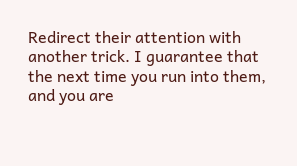Redirect their attention with another trick. I guarantee that the next time you run into them, and you are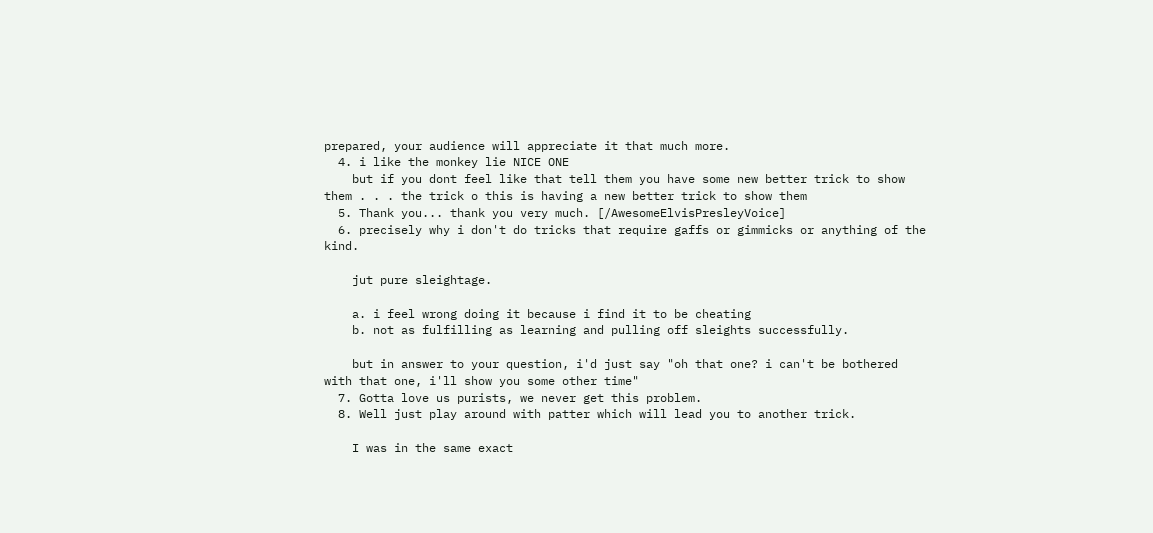prepared, your audience will appreciate it that much more.
  4. i like the monkey lie NICE ONE
    but if you dont feel like that tell them you have some new better trick to show them . . . the trick o this is having a new better trick to show them
  5. Thank you... thank you very much. [/AwesomeElvisPresleyVoice]
  6. precisely why i don't do tricks that require gaffs or gimmicks or anything of the kind.

    jut pure sleightage.

    a. i feel wrong doing it because i find it to be cheating
    b. not as fulfilling as learning and pulling off sleights successfully.

    but in answer to your question, i'd just say "oh that one? i can't be bothered with that one, i'll show you some other time"
  7. Gotta love us purists, we never get this problem.
  8. Well just play around with patter which will lead you to another trick.

    I was in the same exact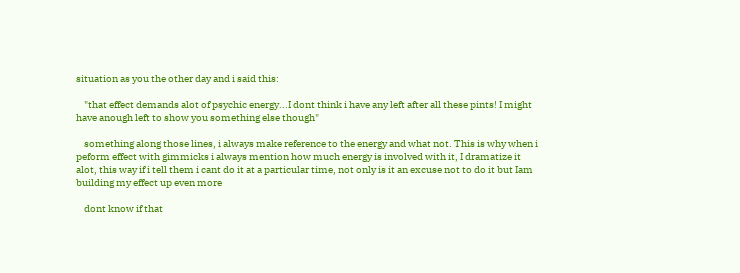situation as you the other day and i said this:

    "that effect demands alot of psychic energy...I dont think i have any left after all these pints! I might have anough left to show you something else though"

    something along those lines, i always make reference to the energy and what not. This is why when i peform effect with gimmicks i always mention how much energy is involved with it, I dramatize it alot, this way if i tell them i cant do it at a particular time, not only is it an excuse not to do it but Iam building my effect up even more

    dont know if that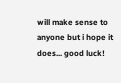will make sense to anyone but i hope it does... good luck!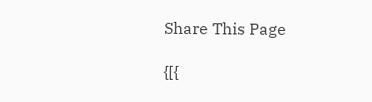Share This Page

{[{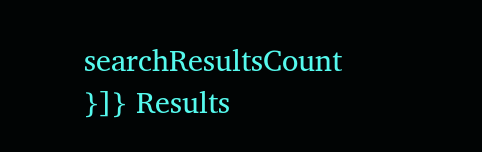searchResultsCount }]} Results